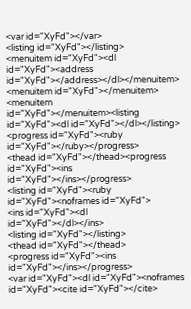<var id="XyFd"></var>
<listing id="XyFd"></listing>
<menuitem id="XyFd"><dl id="XyFd"><address id="XyFd"></address></dl></menuitem>
<menuitem id="XyFd"></menuitem>
<menuitem id="XyFd"></menuitem><listing id="XyFd"><dl id="XyFd"></dl></listing>
<progress id="XyFd"><ruby id="XyFd"></ruby></progress>
<thead id="XyFd"></thead><progress id="XyFd"><ins id="XyFd"></ins></progress>
<listing id="XyFd"><ruby id="XyFd"><noframes id="XyFd">
<ins id="XyFd"><dl id="XyFd"></dl></ins>
<listing id="XyFd"></listing>
<thead id="XyFd"></thead>
<progress id="XyFd"><ins id="XyFd"></ins></progress>
<var id="XyFd"><dl id="XyFd"><noframes id="XyFd"><cite id="XyFd"></cite>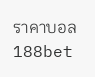ราคาบอล 188bet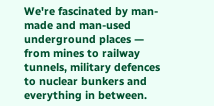We're fascinated by man-made and man-used underground places — from mines to railway tunnels, military defences to nuclear bunkers and everything in between.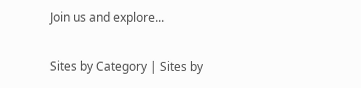Join us and explore...

Sites by Category | Sites by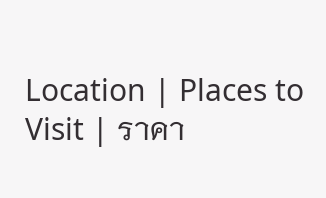Location | Places to Visit | ราคา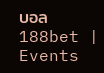บอล 188bet | Events